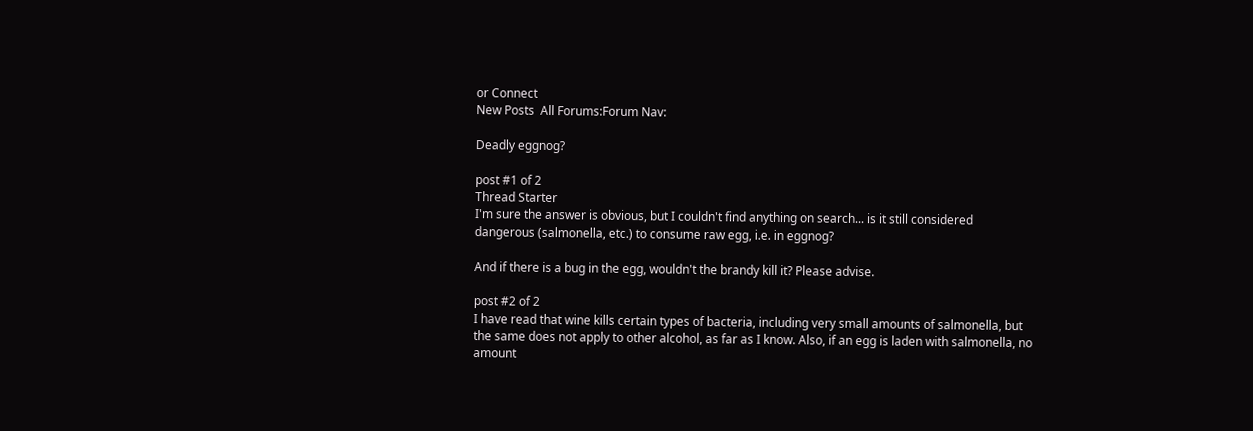or Connect
New Posts  All Forums:Forum Nav:

Deadly eggnog?

post #1 of 2
Thread Starter
I'm sure the answer is obvious, but I couldn't find anything on search... is it still considered dangerous (salmonella, etc.) to consume raw egg, i.e. in eggnog?

And if there is a bug in the egg, wouldn't the brandy kill it? Please advise.

post #2 of 2
I have read that wine kills certain types of bacteria, including very small amounts of salmonella, but the same does not apply to other alcohol, as far as I know. Also, if an egg is laden with salmonella, no amount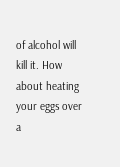of alcohol will kill it. How about heating your eggs over a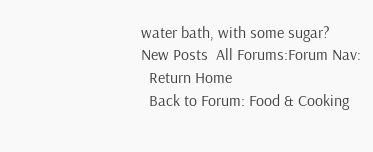water bath, with some sugar?
New Posts  All Forums:Forum Nav:
  Return Home
  Back to Forum: Food & Cooking